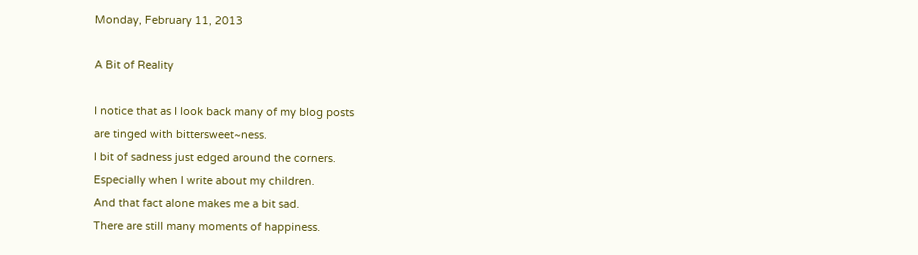Monday, February 11, 2013

A Bit of Reality

I notice that as I look back many of my blog posts
are tinged with bittersweet~ness.
I bit of sadness just edged around the corners.
Especially when I write about my children.
And that fact alone makes me a bit sad.
There are still many moments of happiness.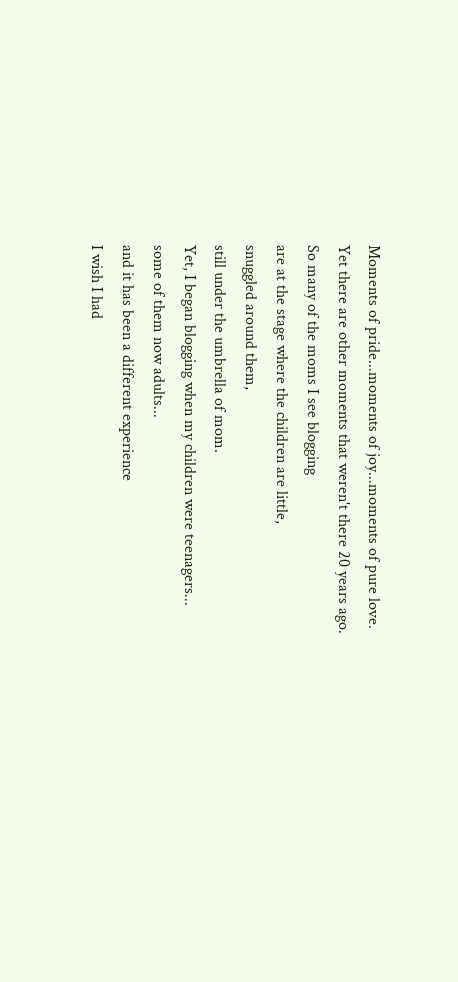Moments of pride...moments of joy...moments of pure love.
Yet there are other moments that weren't there 20 years ago.
So many of the moms I see blogging
are at the stage where the children are little,
snuggled around them,
still under the umbrella of mom.
Yet, I began blogging when my children were teenagers...
some of them now adults...
and it has been a different experience
I wish I had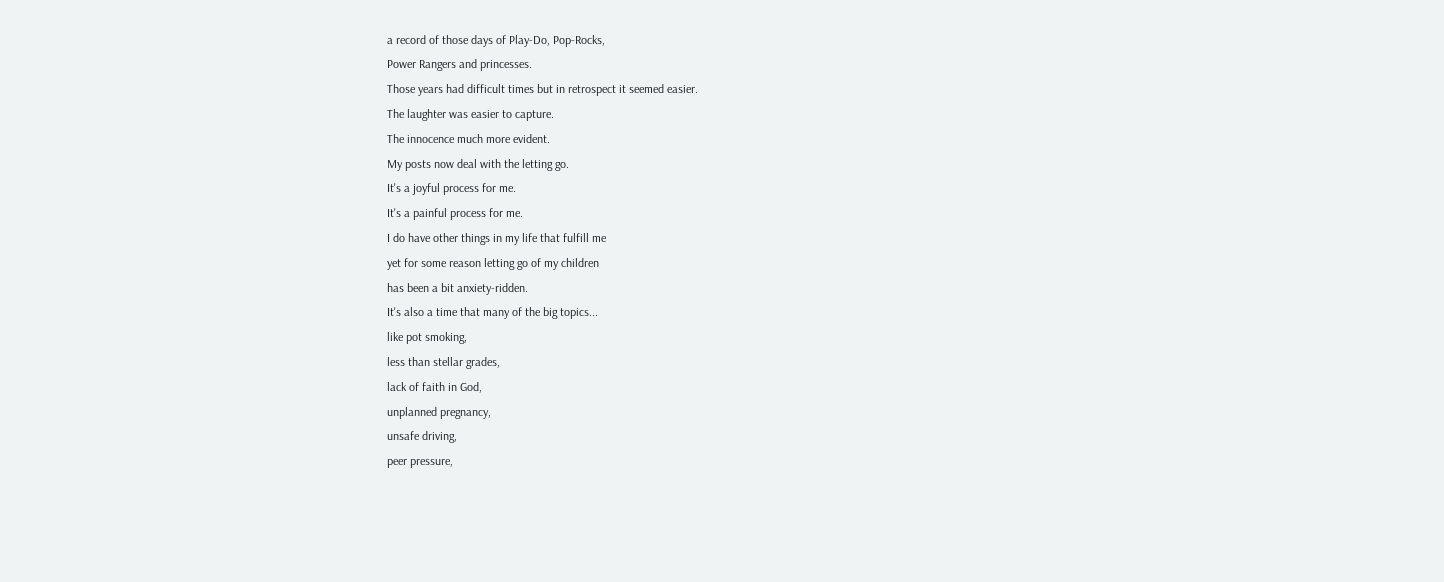a record of those days of Play-Do, Pop-Rocks,
Power Rangers and princesses.
Those years had difficult times but in retrospect it seemed easier.
The laughter was easier to capture.
The innocence much more evident.
My posts now deal with the letting go.
It's a joyful process for me.
It's a painful process for me.
I do have other things in my life that fulfill me
yet for some reason letting go of my children
has been a bit anxiety-ridden.
It's also a time that many of the big topics...
like pot smoking,
less than stellar grades,
lack of faith in God,
unplanned pregnancy,
unsafe driving,
peer pressure,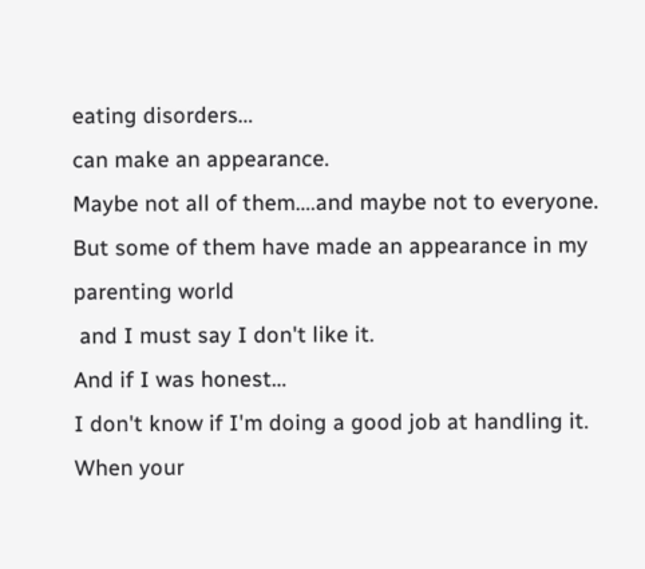eating disorders...
can make an appearance.
Maybe not all of them....and maybe not to everyone.
But some of them have made an appearance in my parenting world
 and I must say I don't like it.
And if I was honest...
I don't know if I'm doing a good job at handling it.
When your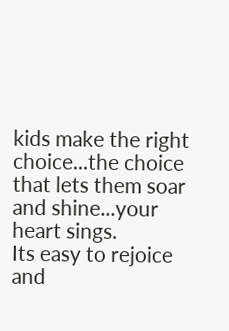kids make the right choice...the choice that lets them soar and shine...your heart sings.
Its easy to rejoice and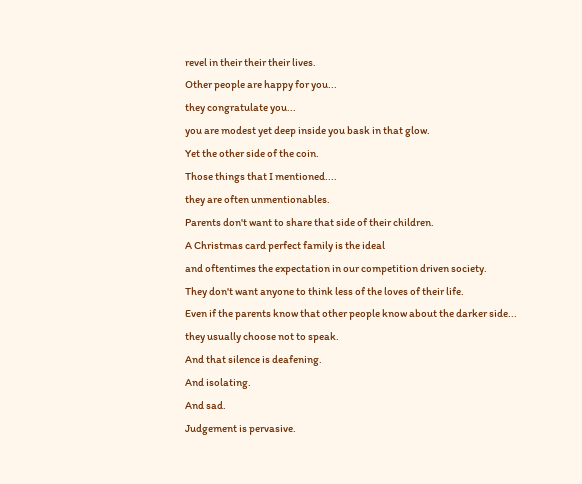revel in their their their lives.
Other people are happy for you...
they congratulate you...
you are modest yet deep inside you bask in that glow.
Yet the other side of the coin.
Those things that I mentioned....
they are often unmentionables.
Parents don't want to share that side of their children.
A Christmas card perfect family is the ideal
and oftentimes the expectation in our competition driven society.
They don't want anyone to think less of the loves of their life.
Even if the parents know that other people know about the darker side...
they usually choose not to speak.
And that silence is deafening.
And isolating.
And sad.
Judgement is pervasive.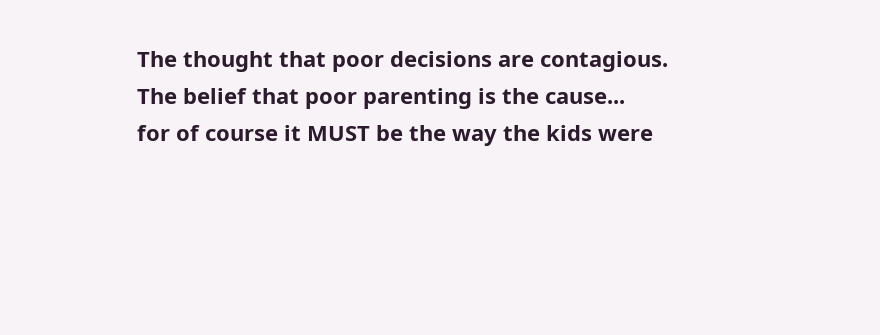The thought that poor decisions are contagious.
The belief that poor parenting is the cause...
for of course it MUST be the way the kids were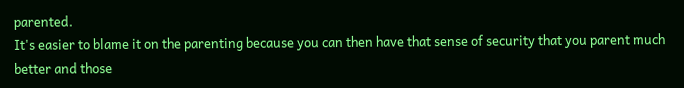parented.
It's easier to blame it on the parenting because you can then have that sense of security that you parent much better and those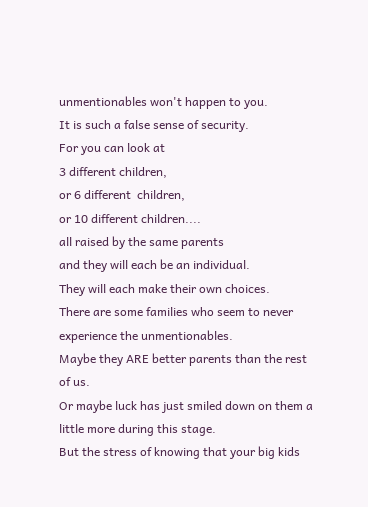unmentionables won't happen to you.
It is such a false sense of security.
For you can look at
3 different children,
or 6 different  children,
or 10 different children....
all raised by the same parents
and they will each be an individual.
They will each make their own choices.
There are some families who seem to never experience the unmentionables.
Maybe they ARE better parents than the rest of us.
Or maybe luck has just smiled down on them a little more during this stage.
But the stress of knowing that your big kids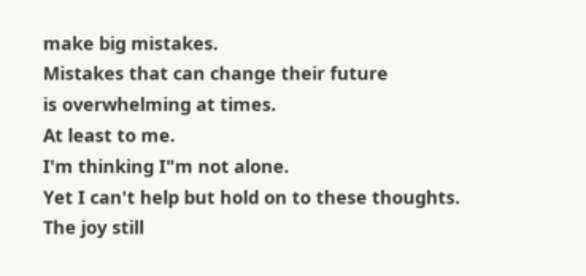make big mistakes.
Mistakes that can change their future
is overwhelming at times.
At least to me.
I'm thinking I"m not alone.
Yet I can't help but hold on to these thoughts.
The joy still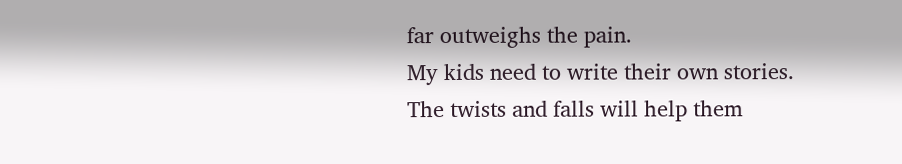far outweighs the pain.
My kids need to write their own stories.
The twists and falls will help them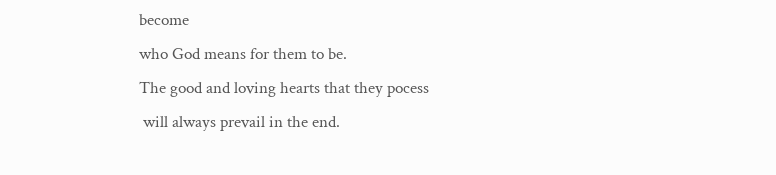become
who God means for them to be.
The good and loving hearts that they pocess
 will always prevail in the end.